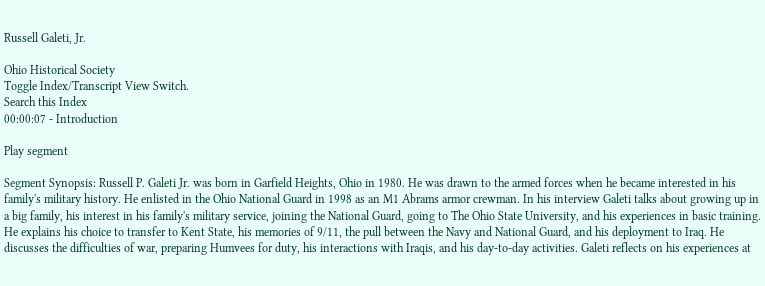Russell Galeti, Jr.

Ohio Historical Society
Toggle Index/Transcript View Switch.
Search this Index
00:00:07 - Introduction

Play segment

Segment Synopsis: Russell P. Galeti Jr. was born in Garfield Heights, Ohio in 1980. He was drawn to the armed forces when he became interested in his family's military history. He enlisted in the Ohio National Guard in 1998 as an M1 Abrams armor crewman. In his interview Galeti talks about growing up in a big family, his interest in his family's military service, joining the National Guard, going to The Ohio State University, and his experiences in basic training. He explains his choice to transfer to Kent State, his memories of 9/11, the pull between the Navy and National Guard, and his deployment to Iraq. He discusses the difficulties of war, preparing Humvees for duty, his interactions with Iraqis, and his day-to-day activities. Galeti reflects on his experiences at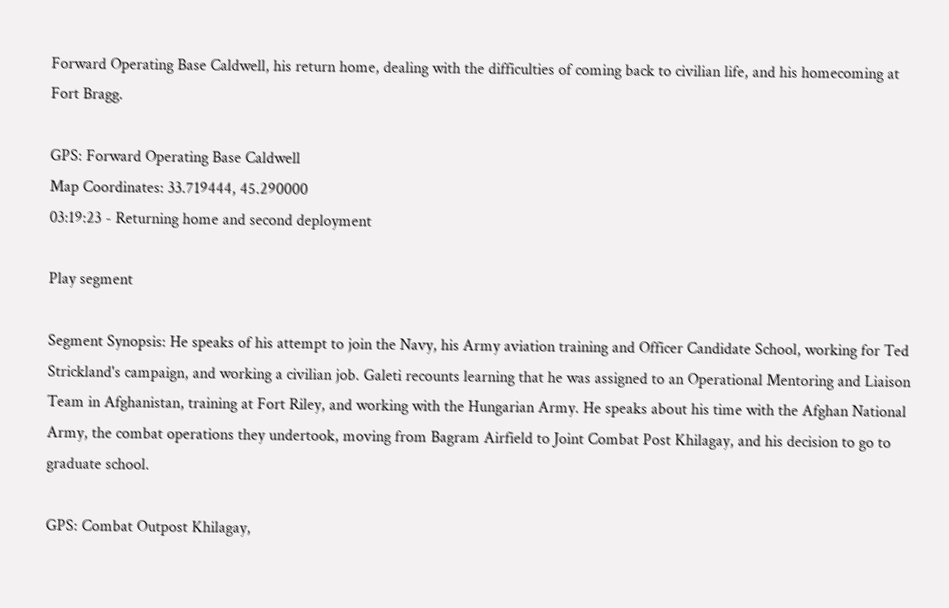Forward Operating Base Caldwell, his return home, dealing with the difficulties of coming back to civilian life, and his homecoming at Fort Bragg.

GPS: Forward Operating Base Caldwell
Map Coordinates: 33.719444, 45.290000
03:19:23 - Returning home and second deployment

Play segment

Segment Synopsis: He speaks of his attempt to join the Navy, his Army aviation training and Officer Candidate School, working for Ted Strickland's campaign, and working a civilian job. Galeti recounts learning that he was assigned to an Operational Mentoring and Liaison Team in Afghanistan, training at Fort Riley, and working with the Hungarian Army. He speaks about his time with the Afghan National Army, the combat operations they undertook, moving from Bagram Airfield to Joint Combat Post Khilagay, and his decision to go to graduate school.

GPS: Combat Outpost Khilagay,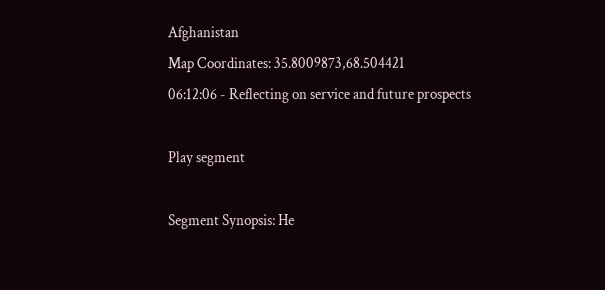Afghanistan
Map Coordinates: 35.8009873,68.504421
06:12:06 - Reflecting on service and future prospects

Play segment

Segment Synopsis: He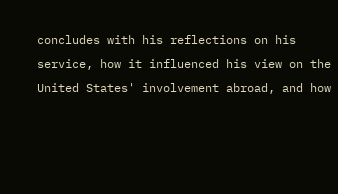concludes with his reflections on his service, how it influenced his view on the United States' involvement abroad, and how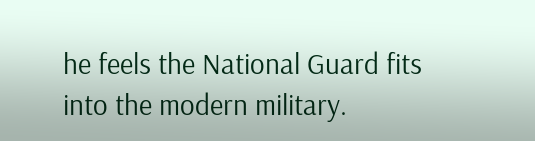he feels the National Guard fits into the modern military.